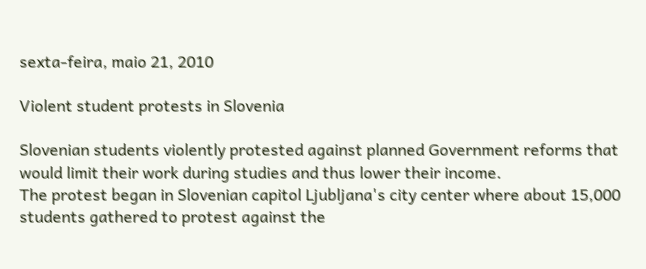sexta-feira, maio 21, 2010

Violent student protests in Slovenia

Slovenian students violently protested against planned Government reforms that would limit their work during studies and thus lower their income.
The protest began in Slovenian capitol Ljubljana's city center where about 15,000 students gathered to protest against the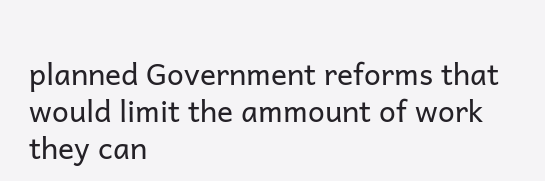planned Government reforms that would limit the ammount of work they can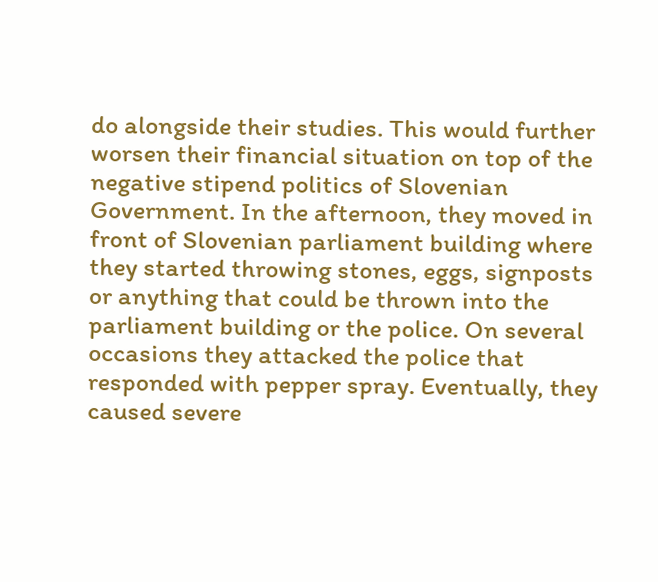do alongside their studies. This would further worsen their financial situation on top of the negative stipend politics of Slovenian Government. In the afternoon, they moved in front of Slovenian parliament building where they started throwing stones, eggs, signposts or anything that could be thrown into the parliament building or the police. On several occasions they attacked the police that responded with pepper spray. Eventually, they caused severe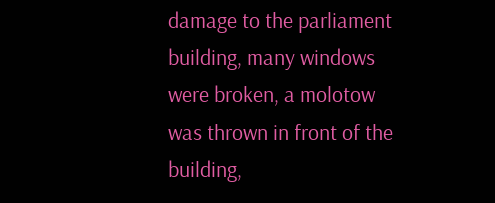damage to the parliament building, many windows were broken, a molotow was thrown in front of the building,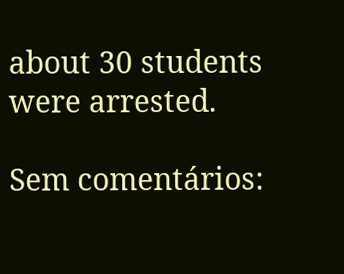about 30 students were arrested.

Sem comentários: